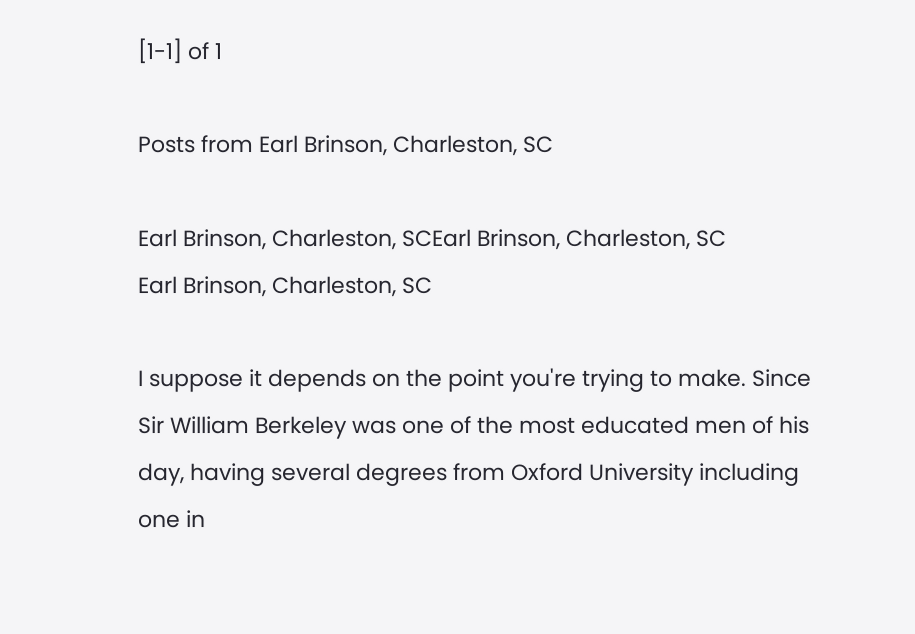[1-1] of 1

Posts from Earl Brinson, Charleston, SC

Earl Brinson, Charleston, SCEarl Brinson, Charleston, SC
Earl Brinson, Charleston, SC

I suppose it depends on the point you're trying to make. Since Sir William Berkeley was one of the most educated men of his day, having several degrees from Oxford University including one in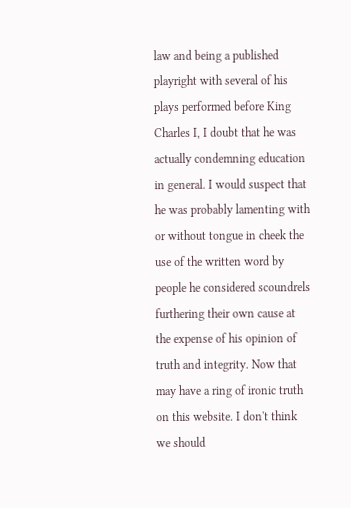law and being a published playright with several of his plays performed before King Charles I, I doubt that he was actually condemning education in general. I would suspect that he was probably lamenting with or without tongue in cheek the use of the written word by people he considered scoundrels furthering their own cause at the expense of his opinion of truth and integrity. Now that may have a ring of ironic truth on this website. I don't think we should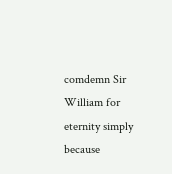comdemn Sir William for eternity simply because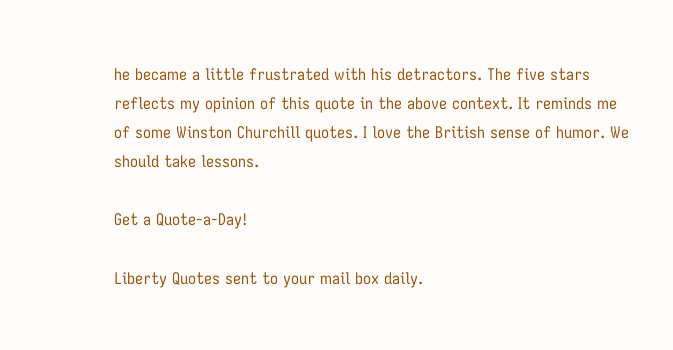he became a little frustrated with his detractors. The five stars reflects my opinion of this quote in the above context. It reminds me of some Winston Churchill quotes. I love the British sense of humor. We should take lessons.

Get a Quote-a-Day!

Liberty Quotes sent to your mail box daily.